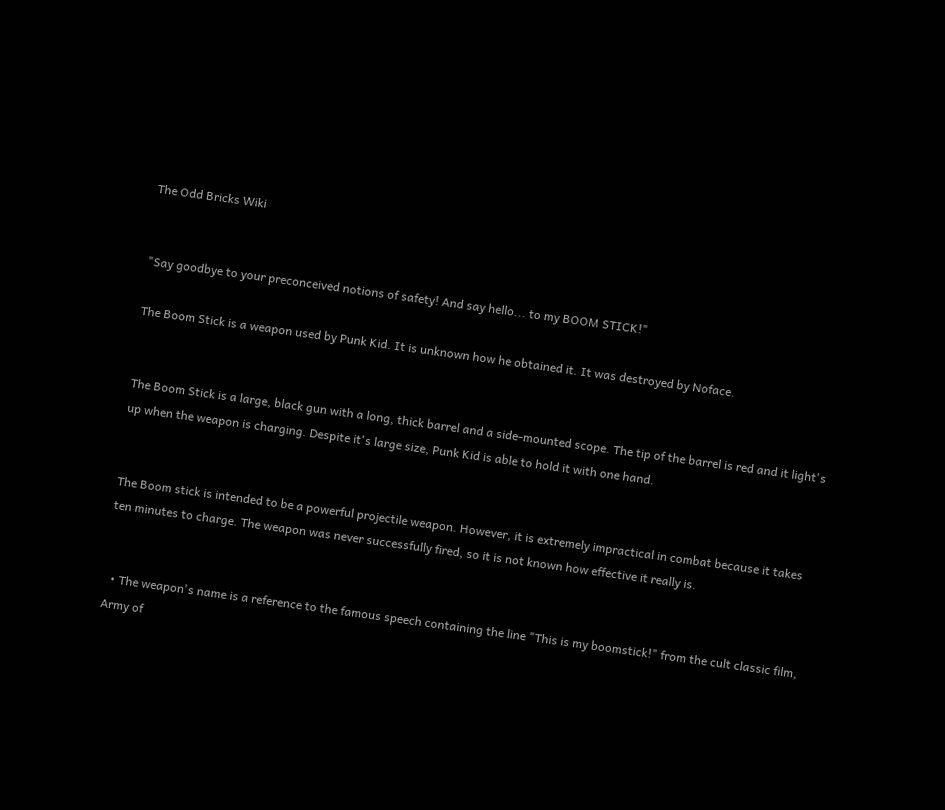The Odd Bricks Wiki


"Say goodbye to your preconceived notions of safety! And say hello... to my BOOM STICK!"

The Boom Stick is a weapon used by Punk Kid. It is unknown how he obtained it. It was destroyed by Noface.


The Boom Stick is a large, black gun with a long, thick barrel and a side-mounted scope. The tip of the barrel is red and it light's up when the weapon is charging. Despite it's large size, Punk Kid is able to hold it with one hand.


The Boom stick is intended to be a powerful projectile weapon. However, it is extremely impractical in combat because it takes ten minutes to charge. The weapon was never successfully fired, so it is not known how effective it really is.


  • The weapon's name is a reference to the famous speech containing the line "This is my boomstick!" from the cult classic film, Army of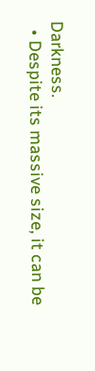Darkness.
  • Despite its massive size, it can be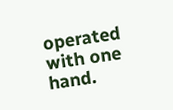operated with one hand.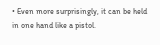• Even more surprisingly, it can be held in one hand like a pistol.